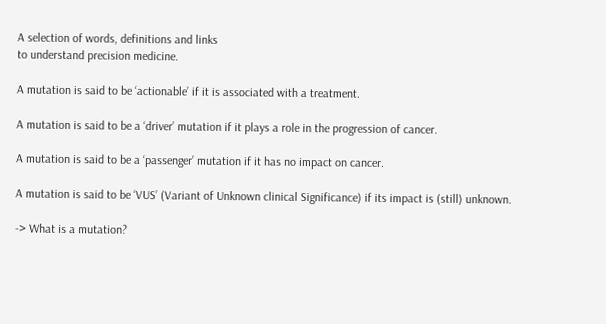A selection of words, definitions and links
to understand precision medicine.

A mutation is said to be ‘actionable’ if it is associated with a treatment.

A mutation is said to be a ‘driver’ mutation if it plays a role in the progression of cancer.

A mutation is said to be a ‘passenger’ mutation if it has no impact on cancer.

A mutation is said to be ‘VUS’ (Variant of Unknown clinical Significance) if its impact is (still) unknown.

-> What is a mutation?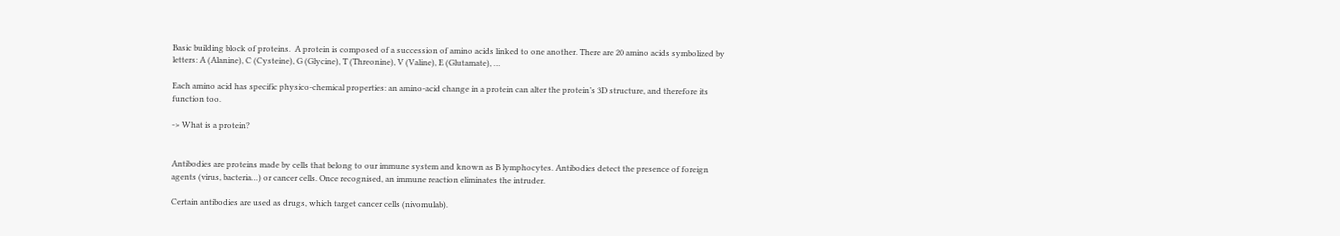Basic building block of proteins.  A protein is composed of a succession of amino acids linked to one another. There are 20 amino acids symbolized by letters: A (Alanine), C (Cysteine), G (Glycine), T (Threonine), V (Valine), E (Glutamate), …

Each amino acid has specific physico-chemical properties: an amino-acid change in a protein can alter the protein’s 3D structure, and therefore its function too.

-> What is a protein?


Antibodies are proteins made by cells that belong to our immune system and known as B lymphocytes. Antibodies detect the presence of foreign agents (virus, bacteria…) or cancer cells. Once recognised, an immune reaction eliminates the intruder.

Certain antibodies are used as drugs, which target cancer cells (nivomulab).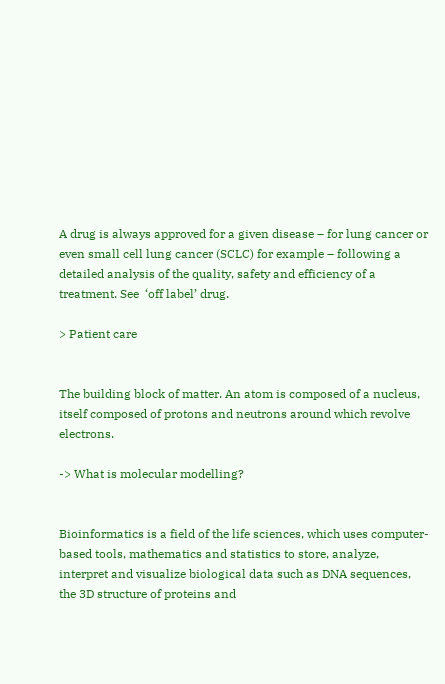A drug is always approved for a given disease – for lung cancer or even small cell lung cancer (SCLC) for example – following a detailed analysis of the quality, safety and efficiency of a treatment. See  ‘off label’ drug.

> Patient care


The building block of matter. An atom is composed of a nucleus, itself composed of protons and neutrons around which revolve electrons.

-> What is molecular modelling?


Bioinformatics is a field of the life sciences, which uses computer-based tools, mathematics and statistics to store, analyze, interpret and visualize biological data such as DNA sequences, the 3D structure of proteins and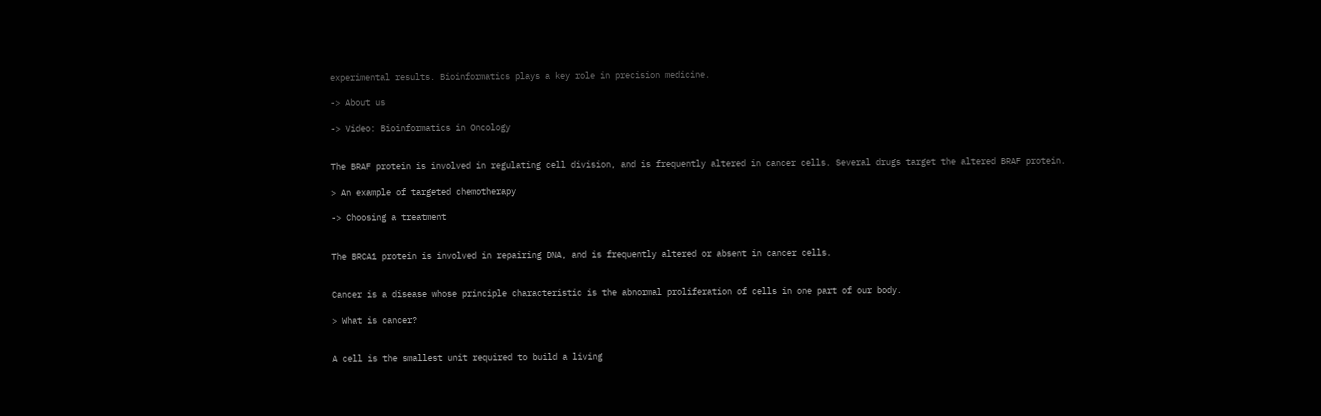experimental results. Bioinformatics plays a key role in precision medicine.

-> About us

-> Video: Bioinformatics in Oncology


The BRAF protein is involved in regulating cell division, and is frequently altered in cancer cells. Several drugs target the altered BRAF protein.

> An example of targeted chemotherapy

-> Choosing a treatment


The BRCA1 protein is involved in repairing DNA, and is frequently altered or absent in cancer cells.


Cancer is a disease whose principle characteristic is the abnormal proliferation of cells in one part of our body.

> What is cancer?


A cell is the smallest unit required to build a living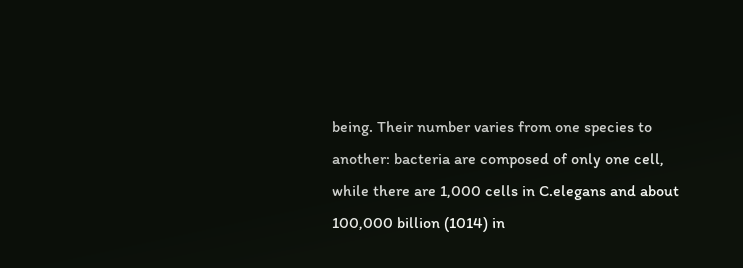being. Their number varies from one species to another: bacteria are composed of only one cell, while there are 1,000 cells in C.elegans and about 100,000 billion (1014) in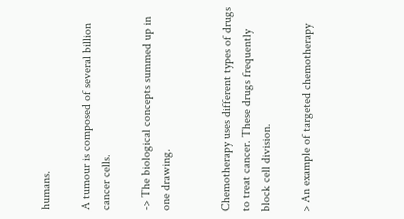humans.

A tumour is composed of several billion cancer cells.

-> The biological concepts summed up in one drawing.


Chemotherapy uses different types of drugs to treat cancer. These drugs frequently block cell division.

> An example of targeted chemotherapy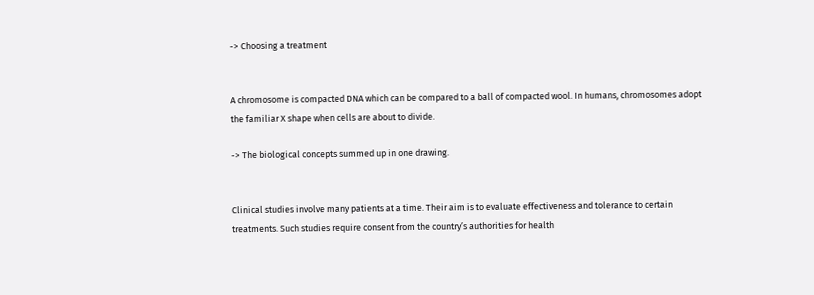-> Choosing a treatment


A chromosome is compacted DNA which can be compared to a ball of compacted wool. In humans, chromosomes adopt the familiar X shape when cells are about to divide.

-> The biological concepts summed up in one drawing.


Clinical studies involve many patients at a time. Their aim is to evaluate effectiveness and tolerance to certain treatments. Such studies require consent from the country’s authorities for health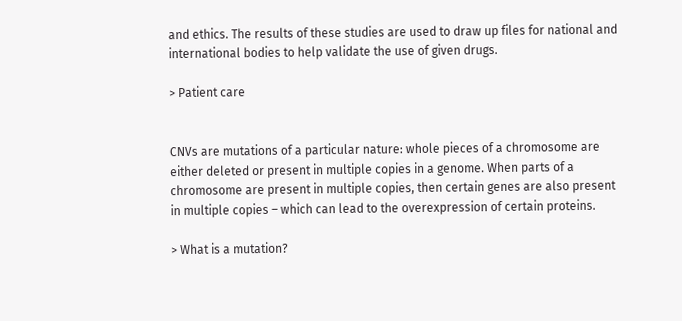and ethics. The results of these studies are used to draw up files for national and international bodies to help validate the use of given drugs.

> Patient care


CNVs are mutations of a particular nature: whole pieces of a chromosome are either deleted or present in multiple copies in a genome. When parts of a chromosome are present in multiple copies, then certain genes are also present in multiple copies – which can lead to the overexpression of certain proteins.

> What is a mutation?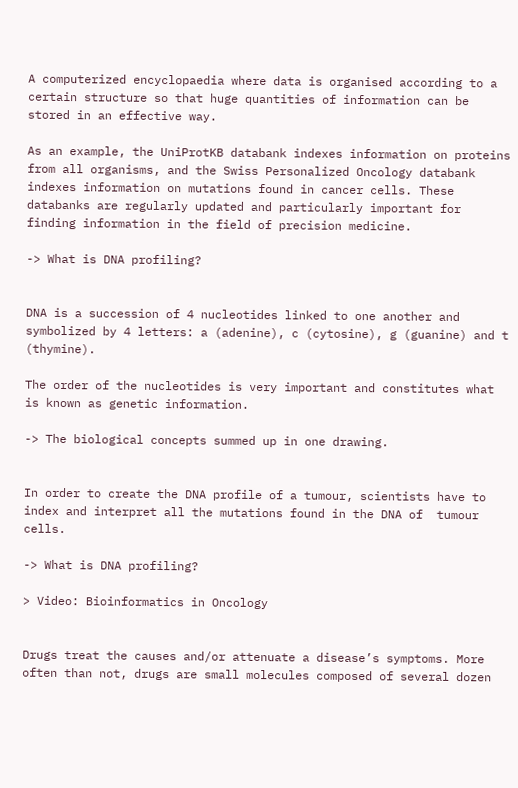A computerized encyclopaedia where data is organised according to a certain structure so that huge quantities of information can be stored in an effective way.

As an example, the UniProtKB databank indexes information on proteins from all organisms, and the Swiss Personalized Oncology databank indexes information on mutations found in cancer cells. These databanks are regularly updated and particularly important for finding information in the field of precision medicine.

-> What is DNA profiling?


DNA is a succession of 4 nucleotides linked to one another and symbolized by 4 letters: a (adenine), c (cytosine), g (guanine) and t (thymine).

The order of the nucleotides is very important and constitutes what is known as genetic information.

-> The biological concepts summed up in one drawing.


In order to create the DNA profile of a tumour, scientists have to index and interpret all the mutations found in the DNA of  tumour cells.

-> What is DNA profiling?

> Video: Bioinformatics in Oncology


Drugs treat the causes and/or attenuate a disease’s symptoms. More often than not, drugs are small molecules composed of several dozen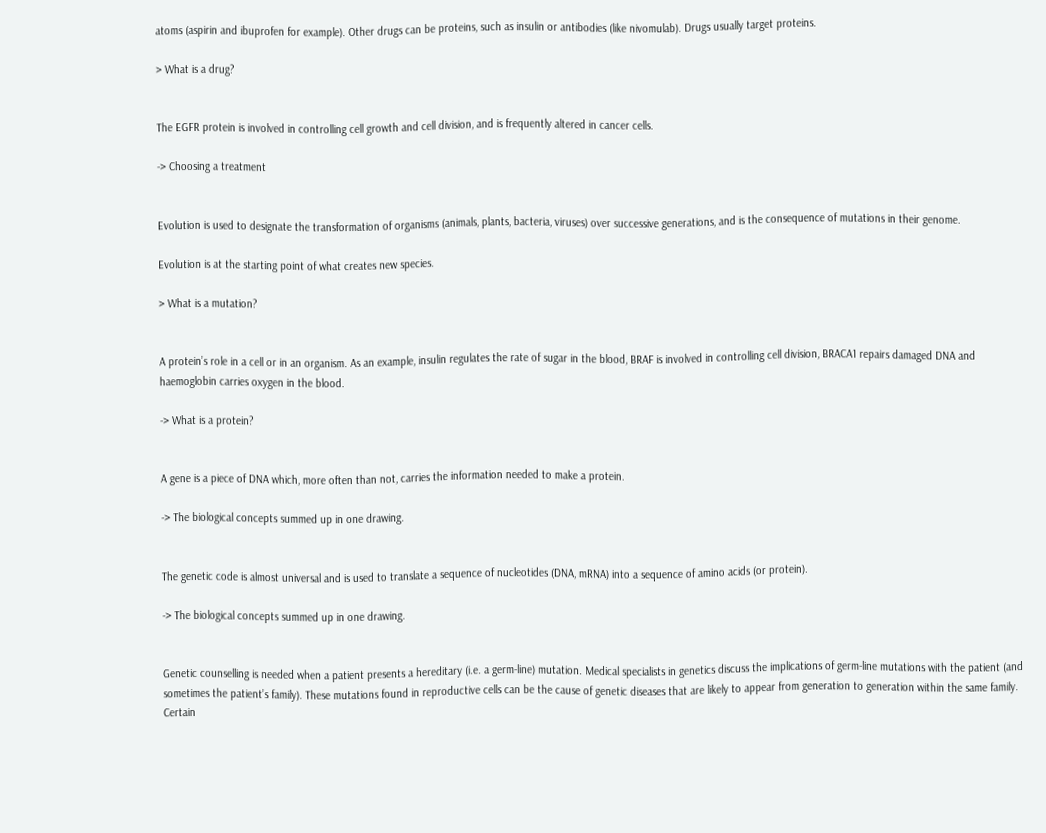atoms (aspirin and ibuprofen for example). Other drugs can be proteins, such as insulin or antibodies (like nivomulab). Drugs usually target proteins.

> What is a drug?


The EGFR protein is involved in controlling cell growth and cell division, and is frequently altered in cancer cells.

-> Choosing a treatment


Evolution is used to designate the transformation of organisms (animals, plants, bacteria, viruses) over successive generations, and is the consequence of mutations in their genome.

Evolution is at the starting point of what creates new species.

> What is a mutation?


A protein’s role in a cell or in an organism. As an example, insulin regulates the rate of sugar in the blood, BRAF is involved in controlling cell division, BRACA1 repairs damaged DNA and haemoglobin carries oxygen in the blood.

-> What is a protein?


A gene is a piece of DNA which, more often than not, carries the information needed to make a protein.

-> The biological concepts summed up in one drawing.


The genetic code is almost universal and is used to translate a sequence of nucleotides (DNA, mRNA) into a sequence of amino acids (or protein).

-> The biological concepts summed up in one drawing.


Genetic counselling is needed when a patient presents a hereditary (i.e. a germ-line) mutation. Medical specialists in genetics discuss the implications of germ-line mutations with the patient (and sometimes the patient’s family). These mutations found in reproductive cells can be the cause of genetic diseases that are likely to appear from generation to generation within the same family. Certain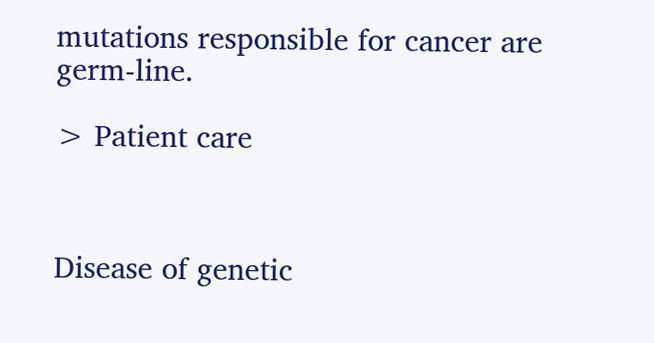mutations responsible for cancer are germ-line.

> Patient care



Disease of genetic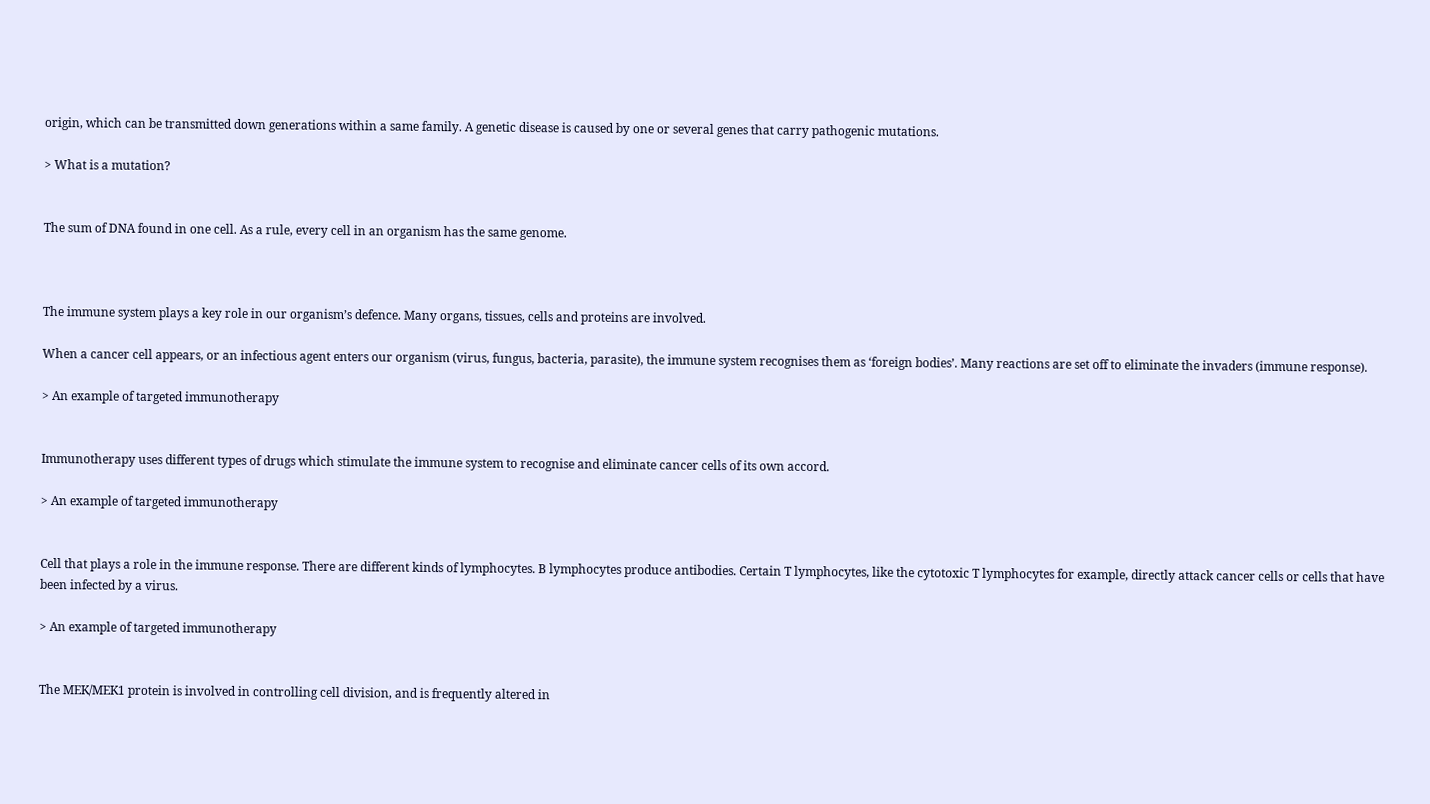origin, which can be transmitted down generations within a same family. A genetic disease is caused by one or several genes that carry pathogenic mutations.

> What is a mutation?


The sum of DNA found in one cell. As a rule, every cell in an organism has the same genome.



The immune system plays a key role in our organism’s defence. Many organs, tissues, cells and proteins are involved.

When a cancer cell appears, or an infectious agent enters our organism (virus, fungus, bacteria, parasite), the immune system recognises them as ‘foreign bodies’. Many reactions are set off to eliminate the invaders (immune response).

> An example of targeted immunotherapy


Immunotherapy uses different types of drugs which stimulate the immune system to recognise and eliminate cancer cells of its own accord.

> An example of targeted immunotherapy


Cell that plays a role in the immune response. There are different kinds of lymphocytes. B lymphocytes produce antibodies. Certain T lymphocytes, like the cytotoxic T lymphocytes for example, directly attack cancer cells or cells that have been infected by a virus.

> An example of targeted immunotherapy


The MEK/MEK1 protein is involved in controlling cell division, and is frequently altered in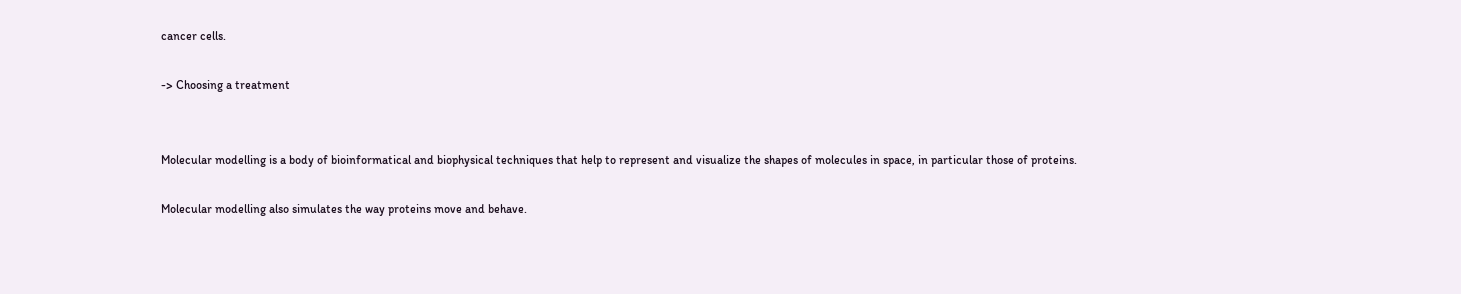cancer cells.

-> Choosing a treatment


Molecular modelling is a body of bioinformatical and biophysical techniques that help to represent and visualize the shapes of molecules in space, in particular those of proteins.

Molecular modelling also simulates the way proteins move and behave.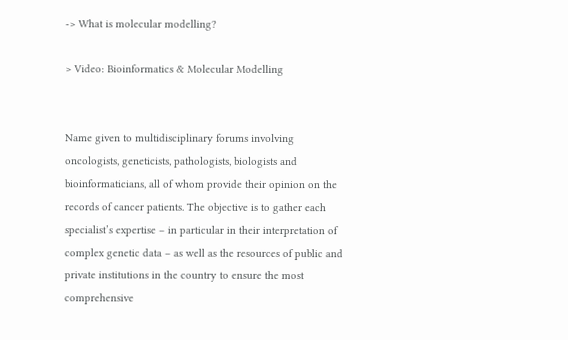-> What is molecular modelling?

> Video: Bioinformatics & Molecular Modelling


Name given to multidisciplinary forums involving oncologists, geneticists, pathologists, biologists and bioinformaticians, all of whom provide their opinion on the records of cancer patients. The objective is to gather each specialist’s expertise – in particular in their interpretation of complex genetic data – as well as the resources of public and private institutions in the country to ensure the most comprehensive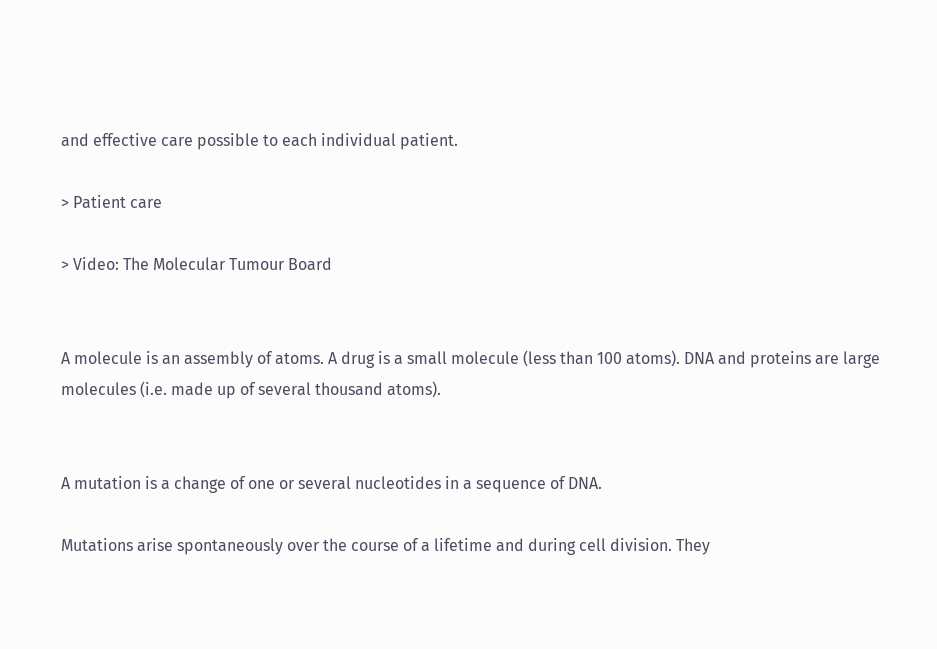and effective care possible to each individual patient.

> Patient care

> Video: The Molecular Tumour Board


A molecule is an assembly of atoms. A drug is a small molecule (less than 100 atoms). DNA and proteins are large molecules (i.e. made up of several thousand atoms).


A mutation is a change of one or several nucleotides in a sequence of DNA.

Mutations arise spontaneously over the course of a lifetime and during cell division. They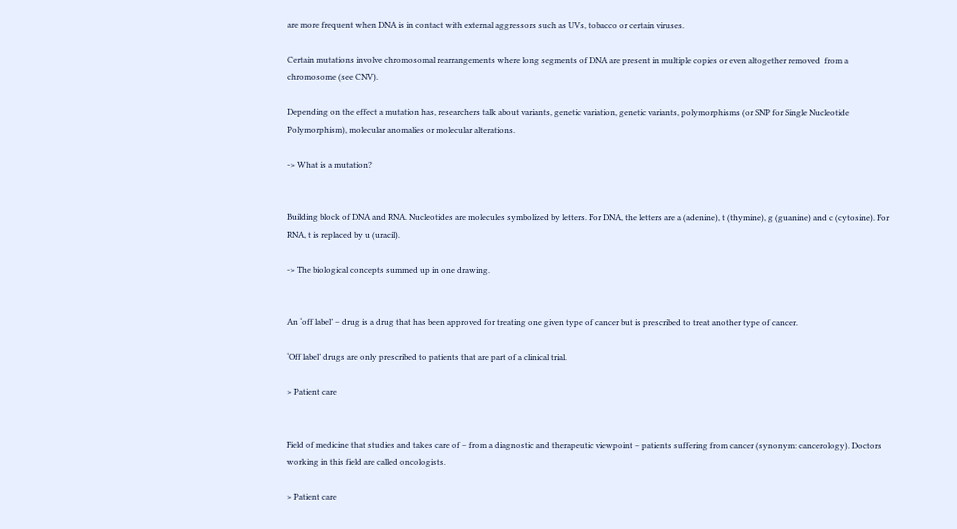are more frequent when DNA is in contact with external aggressors such as UVs, tobacco or certain viruses.

Certain mutations involve chromosomal rearrangements where long segments of DNA are present in multiple copies or even altogether removed  from a chromosome (see CNV).

Depending on the effect a mutation has, researchers talk about variants, genetic variation, genetic variants, polymorphisms (or SNP for Single Nucleotide Polymorphism), molecular anomalies or molecular alterations.

-> What is a mutation?


Building block of DNA and RNA. Nucleotides are molecules symbolized by letters. For DNA, the letters are a (adenine), t (thymine), g (guanine) and c (cytosine). For RNA, t is replaced by u (uracil).

-> The biological concepts summed up in one drawing.


An ‘off label’ – drug is a drug that has been approved for treating one given type of cancer but is prescribed to treat another type of cancer.

‘Off label’ drugs are only prescribed to patients that are part of a clinical trial.

> Patient care


Field of medicine that studies and takes care of – from a diagnostic and therapeutic viewpoint – patients suffering from cancer (synonym: cancerology). Doctors working in this field are called oncologists.

> Patient care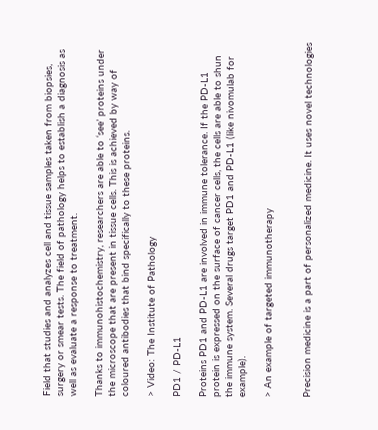Field that studies and analyzes cell and tissue samples taken from biopsies, surgery or smear tests. The field of pathology helps to establish a diagnosis as well as evaluate a response to treatment.

Thanks to immunohistochemistry, researchers are able to ‘see’ proteins under the microscope that are present in tissue cells. This is achieved by way of coloured antibodies that bind specifically to these proteins.

> Video: The Institute of Pathology

PD1 / PD-L1

Proteins PD1 and PD-L1 are involved in immune tolerance. If the PD-L1 protein is expressed on the surface of cancer cells, the cells are able to shun the immune system. Several drugs target PD1 and PD-L1 (like nivomulab for example).

> An example of targeted immunotherapy


Precision medicine is a part of personalized medicine. It uses novel technologies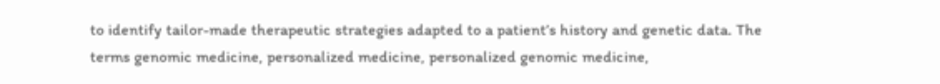to identify tailor-made therapeutic strategies adapted to a patient’s history and genetic data. The terms genomic medicine, personalized medicine, personalized genomic medicine,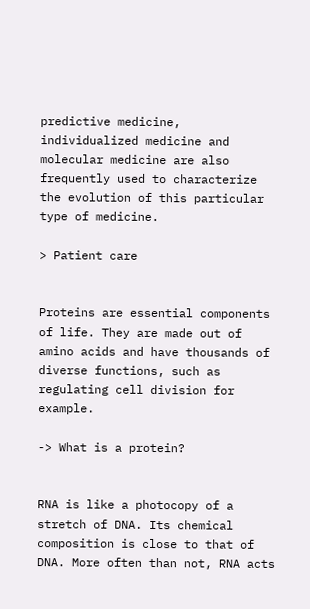predictive medicine, individualized medicine and molecular medicine are also frequently used to characterize the evolution of this particular type of medicine.

> Patient care


Proteins are essential components of life. They are made out of amino acids and have thousands of diverse functions, such as regulating cell division for example.

-> What is a protein?


RNA is like a photocopy of a stretch of DNA. Its chemical composition is close to that of DNA. More often than not, RNA acts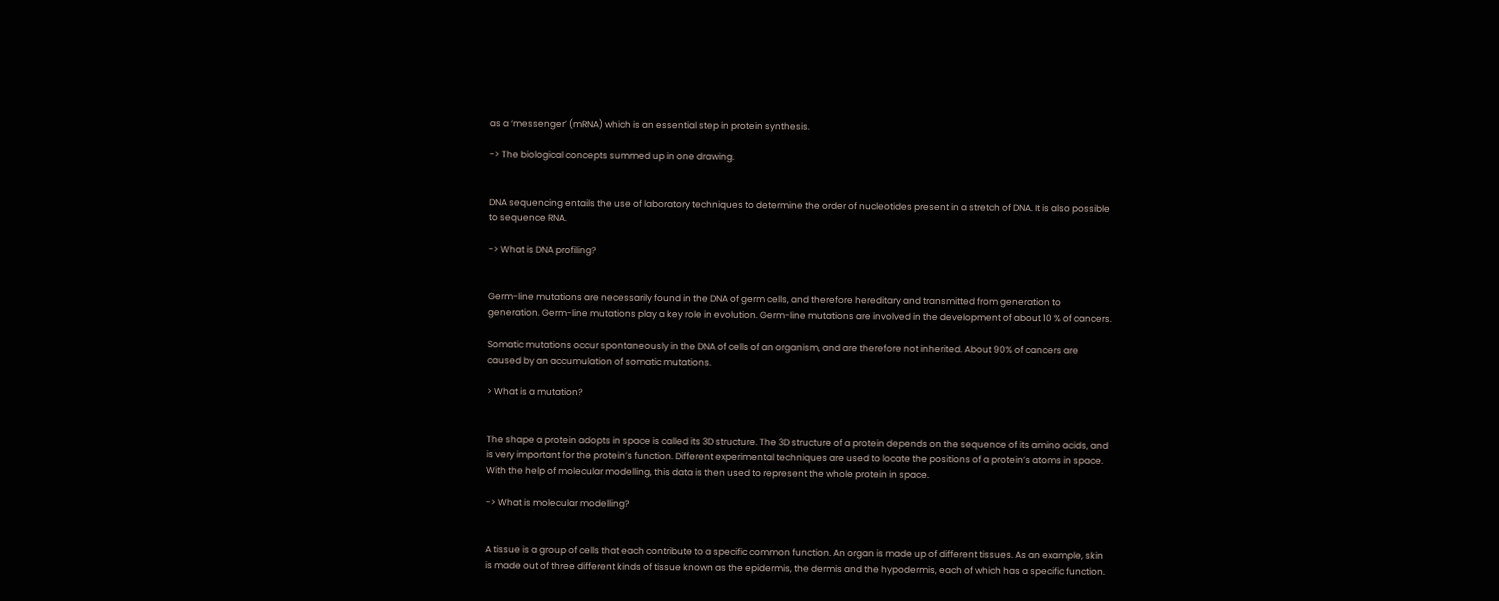as a ‘messenger’ (mRNA) which is an essential step in protein synthesis.

-> The biological concepts summed up in one drawing.


DNA sequencing entails the use of laboratory techniques to determine the order of nucleotides present in a stretch of DNA. It is also possible to sequence RNA.

-> What is DNA profiling?


Germ-line mutations are necessarily found in the DNA of germ cells, and therefore hereditary and transmitted from generation to generation. Germ-line mutations play a key role in evolution. Germ-line mutations are involved in the development of about 10 % of cancers.

Somatic mutations occur spontaneously in the DNA of cells of an organism, and are therefore not inherited. About 90% of cancers are caused by an accumulation of somatic mutations.

> What is a mutation?


The shape a protein adopts in space is called its 3D structure. The 3D structure of a protein depends on the sequence of its amino acids, and is very important for the protein’s function. Different experimental techniques are used to locate the positions of a protein’s atoms in space. With the help of molecular modelling, this data is then used to represent the whole protein in space.

-> What is molecular modelling?


A tissue is a group of cells that each contribute to a specific common function. An organ is made up of different tissues. As an example, skin is made out of three different kinds of tissue known as the epidermis, the dermis and the hypodermis, each of which has a specific function.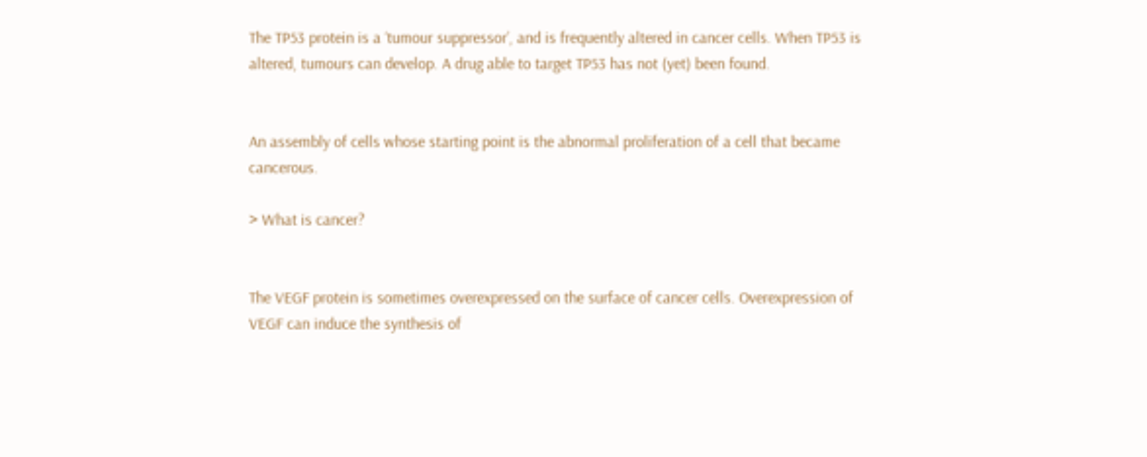The TP53 protein is a ‘tumour suppressor’, and is frequently altered in cancer cells. When TP53 is altered, tumours can develop. A drug able to target TP53 has not (yet) been found.


An assembly of cells whose starting point is the abnormal proliferation of a cell that became cancerous.

> What is cancer?


The VEGF protein is sometimes overexpressed on the surface of cancer cells. Overexpression of VEGF can induce the synthesis of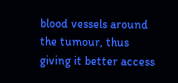blood vessels around the tumour, thus giving it better access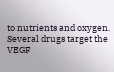to nutrients and oxygen. Several drugs target the VEGF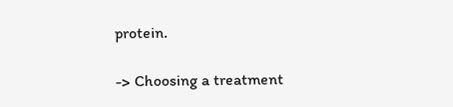protein.

-> Choosing a treatment